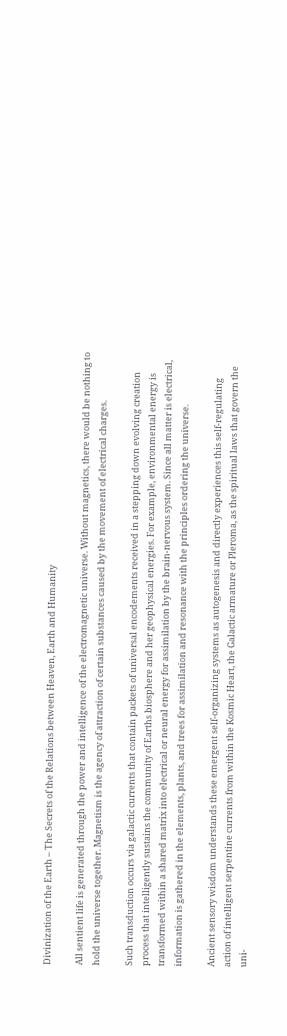Divinization of the Earth – The Secrets of the Relations between Heaven, Earth and Humanity

All sentient life is generated through the power and intelligence of the electromagnetic universe. Without magnetics, there would be nothing to hold the universe together. Magnetism is the agency of attraction of certain substances caused by the movement of electrical charges.

Such transduction occurs via galactic currents that contain packets of universal encodements received in a stepping down evolving creation process that intelligently sustains the community of Earths biosphere and her geophysical energies. For example, environmental energy is transformed within a shared matrix into electrical or neural energy for assimilation by the brain-nervous system. Since all matter is electrical, information is gathered in the elements, plants, and trees for assimilation and resonance with the principles ordering the universe.

Ancient sensory wisdom understands these emergent self-organizing systems as autogenesis and directly experiences this self-regulating action of intelligent serpentine currents from within the Kosmic Heart, the Galactic armature or Pleroma, as the spiritual laws that govern the uni-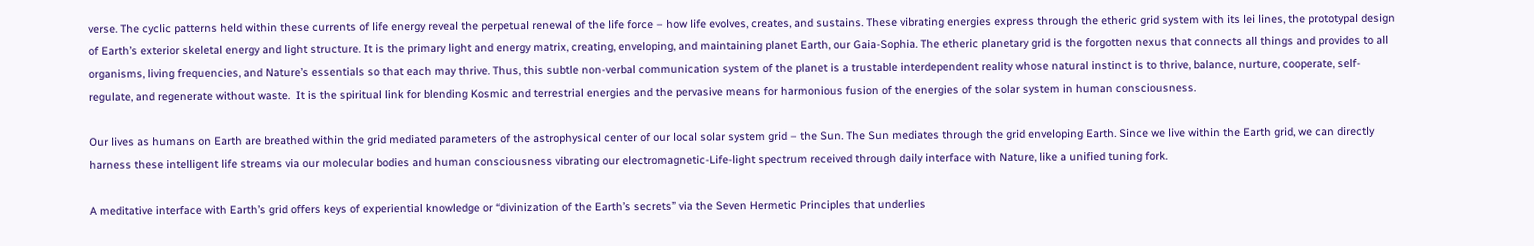verse. The cyclic patterns held within these currents of life energy reveal the perpetual renewal of the life force – how life evolves, creates, and sustains. These vibrating energies express through the etheric grid system with its lei lines, the prototypal design of Earth’s exterior skeletal energy and light structure. It is the primary light and energy matrix, creating, enveloping, and maintaining planet Earth, our Gaia-Sophia. The etheric planetary grid is the forgotten nexus that connects all things and provides to all organisms, living frequencies, and Nature’s essentials so that each may thrive. Thus, this subtle non-verbal communication system of the planet is a trustable interdependent reality whose natural instinct is to thrive, balance, nurture, cooperate, self-regulate, and regenerate without waste.  It is the spiritual link for blending Kosmic and terrestrial energies and the pervasive means for harmonious fusion of the energies of the solar system in human consciousness.

Our lives as humans on Earth are breathed within the grid mediated parameters of the astrophysical center of our local solar system grid – the Sun. The Sun mediates through the grid enveloping Earth. Since we live within the Earth grid, we can directly harness these intelligent life streams via our molecular bodies and human consciousness vibrating our electromagnetic-Life-light spectrum received through daily interface with Nature, like a unified tuning fork.

A meditative interface with Earth’s grid offers keys of experiential knowledge or “divinization of the Earth’s secrets” via the Seven Hermetic Principles that underlies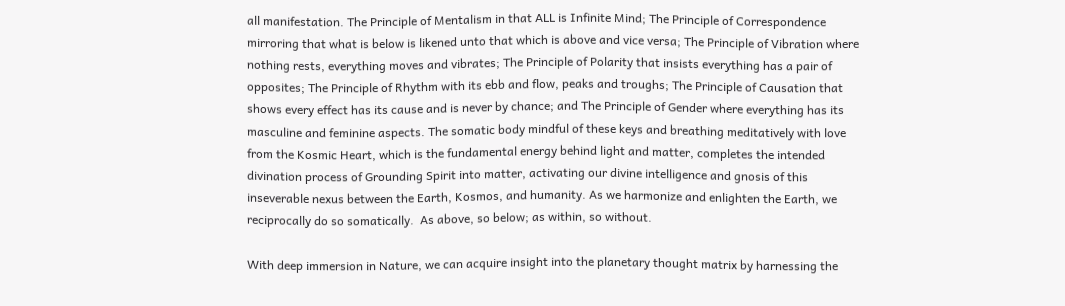all manifestation. The Principle of Mentalism in that ALL is Infinite Mind; The Principle of Correspondence mirroring that what is below is likened unto that which is above and vice versa; The Principle of Vibration where nothing rests, everything moves and vibrates; The Principle of Polarity that insists everything has a pair of opposites; The Principle of Rhythm with its ebb and flow, peaks and troughs; The Principle of Causation that shows every effect has its cause and is never by chance; and The Principle of Gender where everything has its masculine and feminine aspects. The somatic body mindful of these keys and breathing meditatively with love from the Kosmic Heart, which is the fundamental energy behind light and matter, completes the intended divination process of Grounding Spirit into matter, activating our divine intelligence and gnosis of this inseverable nexus between the Earth, Kosmos, and humanity. As we harmonize and enlighten the Earth, we reciprocally do so somatically.  As above, so below; as within, so without.

With deep immersion in Nature, we can acquire insight into the planetary thought matrix by harnessing the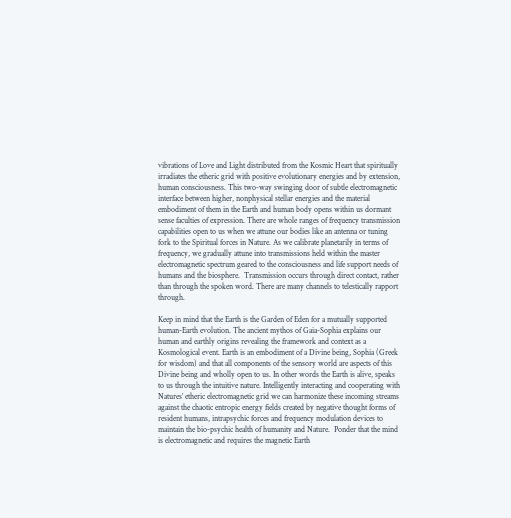vibrations of Love and Light distributed from the Kosmic Heart that spiritually irradiates the etheric grid with positive evolutionary energies and by extension, human consciousness. This two-way swinging door of subtle electromagnetic interface between higher, nonphysical stellar energies and the material embodiment of them in the Earth and human body opens within us dormant sense faculties of expression. There are whole ranges of frequency transmission capabilities open to us when we attune our bodies like an antenna or tuning fork to the Spiritual forces in Nature. As we calibrate planetarily in terms of frequency, we gradually attune into transmissions held within the master electromagnetic spectrum geared to the consciousness and life support needs of humans and the biosphere.  Transmission occurs through direct contact, rather than through the spoken word. There are many channels to telestically rapport through.

Keep in mind that the Earth is the Garden of Eden for a mutually supported human-Earth evolution. The ancient mythos of Gaia-Sophia explains our human and earthly origins revealing the framework and context as a Kosmological event. Earth is an embodiment of a Divine being, Sophia (Greek for wisdom) and that all components of the sensory world are aspects of this Divine being and wholly open to us. In other words the Earth is alive, speaks to us through the intuitive nature. Intelligently interacting and cooperating with Natures’ etheric electromagnetic grid we can harmonize these incoming streams against the chaotic entropic energy fields created by negative thought forms of resident humans, intrapsychic forces and frequency modulation devices to maintain the bio-psychic health of humanity and Nature.  Ponder that the mind is electromagnetic and requires the magnetic Earth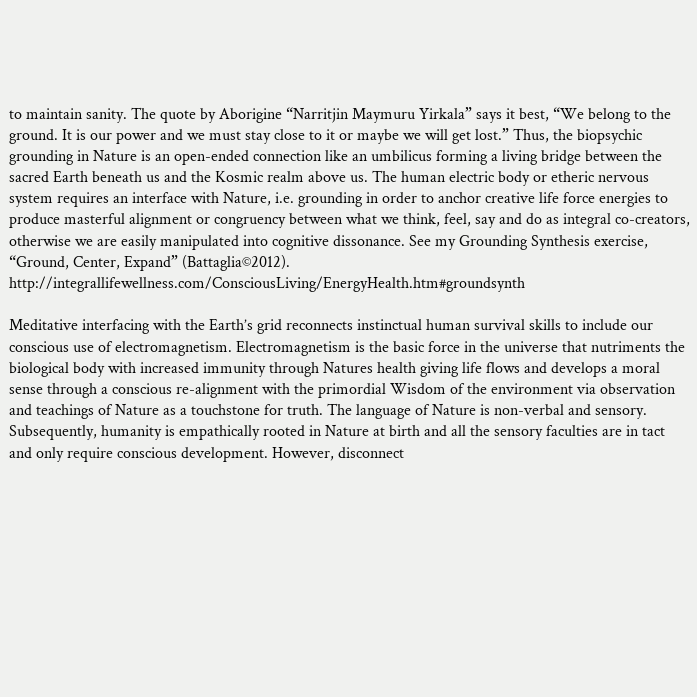to maintain sanity. The quote by Aborigine “Narritjin Maymuru Yirkala” says it best, “We belong to the ground. It is our power and we must stay close to it or maybe we will get lost.” Thus, the biopsychic grounding in Nature is an open-ended connection like an umbilicus forming a living bridge between the sacred Earth beneath us and the Kosmic realm above us. The human electric body or etheric nervous system requires an interface with Nature, i.e. grounding in order to anchor creative life force energies to produce masterful alignment or congruency between what we think, feel, say and do as integral co-creators, otherwise we are easily manipulated into cognitive dissonance. See my Grounding Synthesis exercise, “Ground, Center, Expand” (Battaglia©2012). http://integrallifewellness.com/ConsciousLiving/EnergyHealth.htm#groundsynth

Meditative interfacing with the Earth’s grid reconnects instinctual human survival skills to include our conscious use of electromagnetism. Electromagnetism is the basic force in the universe that nutriments the biological body with increased immunity through Natures health giving life flows and develops a moral sense through a conscious re-alignment with the primordial Wisdom of the environment via observation and teachings of Nature as a touchstone for truth. The language of Nature is non-verbal and sensory. Subsequently, humanity is empathically rooted in Nature at birth and all the sensory faculties are in tact and only require conscious development. However, disconnect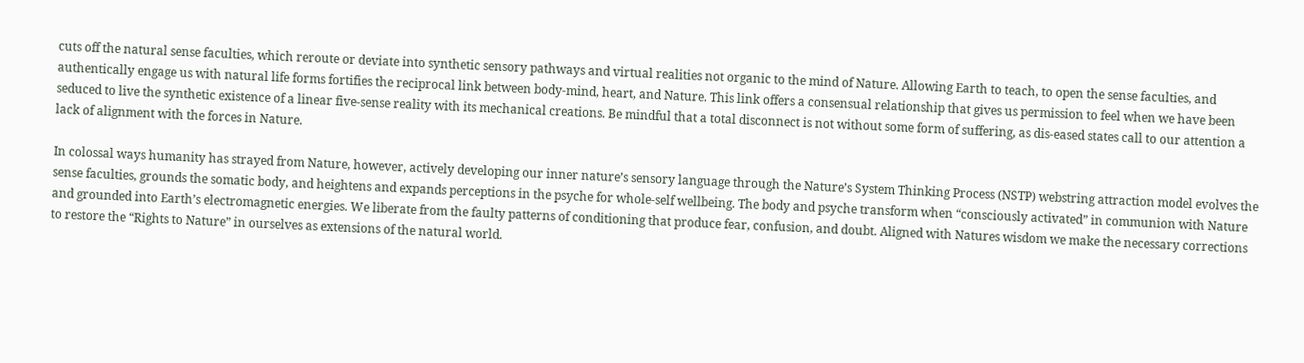cuts off the natural sense faculties, which reroute or deviate into synthetic sensory pathways and virtual realities not organic to the mind of Nature. Allowing Earth to teach, to open the sense faculties, and authentically engage us with natural life forms fortifies the reciprocal link between body-mind, heart, and Nature. This link offers a consensual relationship that gives us permission to feel when we have been seduced to live the synthetic existence of a linear five-sense reality with its mechanical creations. Be mindful that a total disconnect is not without some form of suffering, as dis-eased states call to our attention a lack of alignment with the forces in Nature.

In colossal ways humanity has strayed from Nature, however, actively developing our inner nature’s sensory language through the Nature’s System Thinking Process (NSTP) webstring attraction model evolves the sense faculties, grounds the somatic body, and heightens and expands perceptions in the psyche for whole-self wellbeing. The body and psyche transform when “consciously activated” in communion with Nature and grounded into Earth’s electromagnetic energies. We liberate from the faulty patterns of conditioning that produce fear, confusion, and doubt. Aligned with Natures wisdom we make the necessary corrections to restore the “Rights to Nature” in ourselves as extensions of the natural world.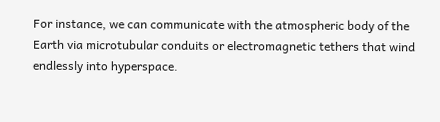For instance, we can communicate with the atmospheric body of the Earth via microtubular conduits or electromagnetic tethers that wind endlessly into hyperspace.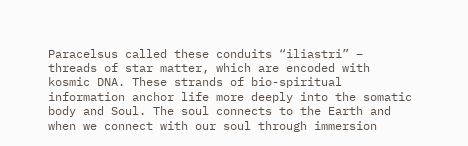Paracelsus called these conduits “iliastri” – threads of star matter, which are encoded with kosmic DNA. These strands of bio-spiritual information anchor life more deeply into the somatic body and Soul. The soul connects to the Earth and when we connect with our soul through immersion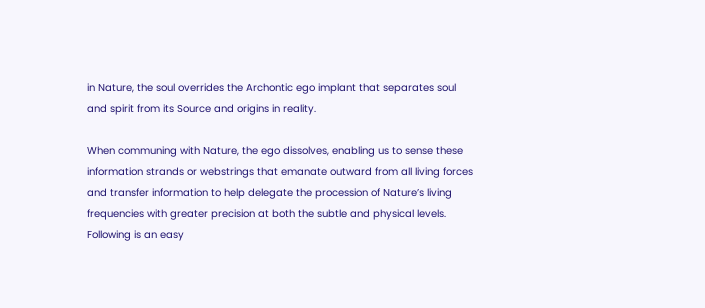in Nature, the soul overrides the Archontic ego implant that separates soul and spirit from its Source and origins in reality.

When communing with Nature, the ego dissolves, enabling us to sense these information strands or webstrings that emanate outward from all living forces and transfer information to help delegate the procession of Nature’s living frequencies with greater precision at both the subtle and physical levels. Following is an easy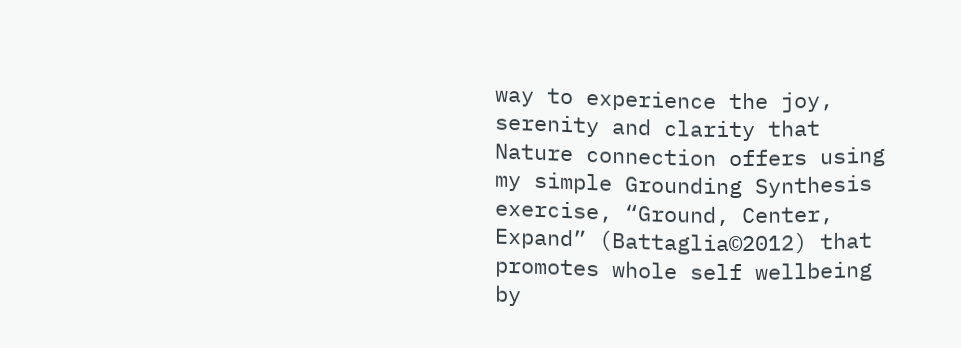way to experience the joy, serenity and clarity that Nature connection offers using my simple Grounding Synthesis exercise, “Ground, Center, Expand” (Battaglia©2012) that promotes whole self wellbeing by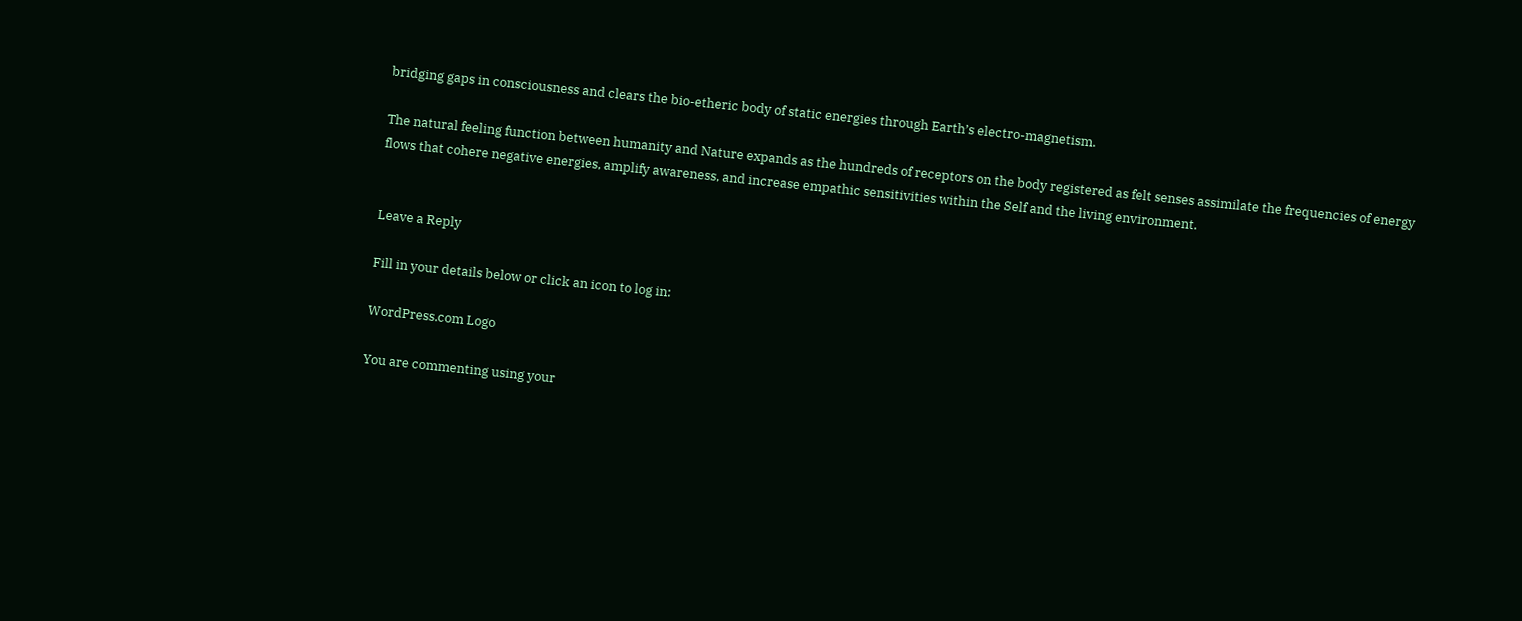bridging gaps in consciousness and clears the bio-etheric body of static energies through Earth’s electro-magnetism.

The natural feeling function between humanity and Nature expands as the hundreds of receptors on the body registered as felt senses assimilate the frequencies of energy flows that cohere negative energies, amplify awareness, and increase empathic sensitivities within the Self and the living environment.


Leave a Reply

Fill in your details below or click an icon to log in:

WordPress.com Logo

You are commenting using your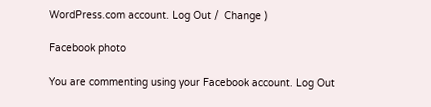WordPress.com account. Log Out /  Change )

Facebook photo

You are commenting using your Facebook account. Log Out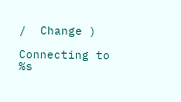/  Change )

Connecting to %s